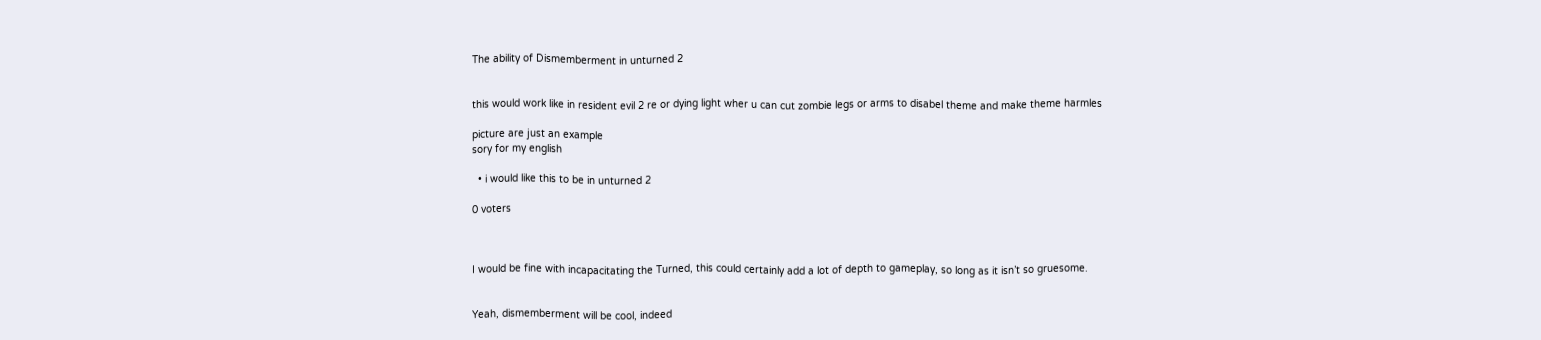The ability of Dismemberment in unturned 2


this would work like in resident evil 2 re or dying light wher u can cut zombie legs or arms to disabel theme and make theme harmles

picture are just an example
sory for my english

  • i would like this to be in unturned 2

0 voters



I would be fine with incapacitating the Turned, this could certainly add a lot of depth to gameplay, so long as it isn’t so gruesome.


Yeah, dismemberment will be cool, indeed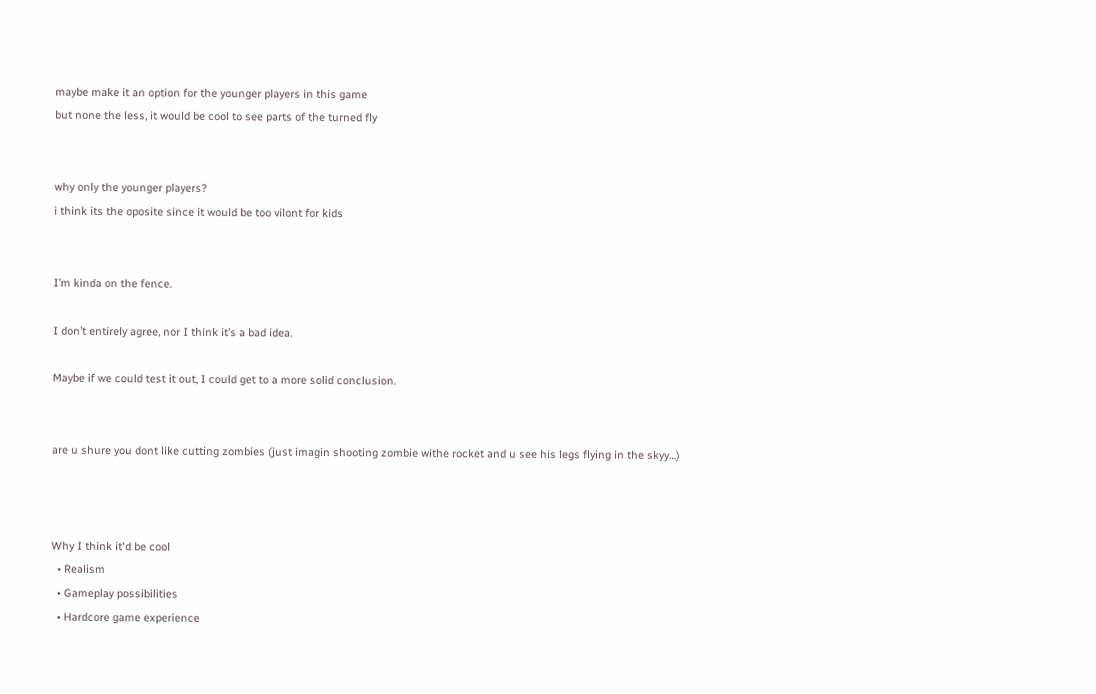maybe make it an option for the younger players in this game
but none the less, it would be cool to see parts of the turned fly


why only the younger players?
i think its the oposite since it would be too vilont for kids


I’m kinda on the fence.

I don’t entirely agree, nor I think it’s a bad idea.

Maybe if we could test it out, I could get to a more solid conclusion.


are u shure you dont like cutting zombies (just imagin shooting zombie withe rocket and u see his legs flying in the skyy…)



Why I think it'd be cool
  • Realism
  • Gameplay possibilities
  • Hardcore game experience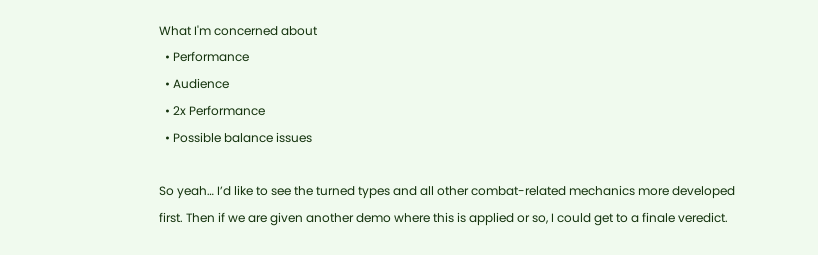What I'm concerned about
  • Performance
  • Audience
  • 2x Performance
  • Possible balance issues

So yeah… I’d like to see the turned types and all other combat-related mechanics more developed first. Then if we are given another demo where this is applied or so, I could get to a finale veredict.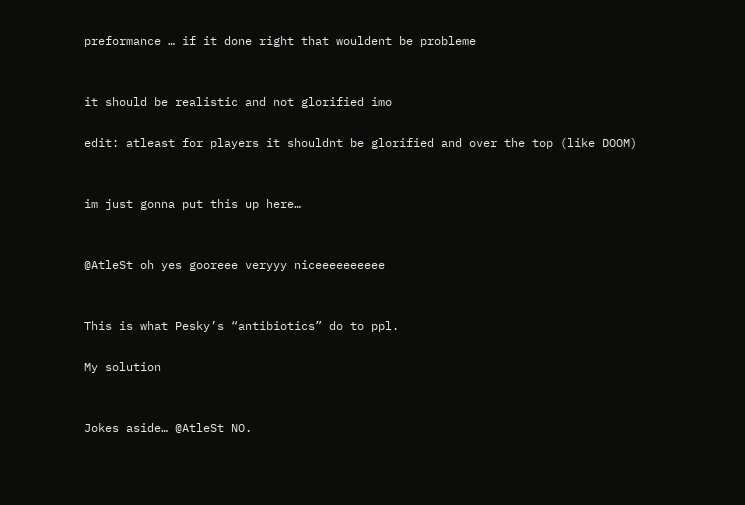preformance … if it done right that wouldent be probleme


it should be realistic and not glorified imo

edit: atleast for players it shouldnt be glorified and over the top (like DOOM)


im just gonna put this up here…


@AtleSt oh yes gooreee veryyy niceeeeeeeeee


This is what Pesky’s “antibiotics” do to ppl.

My solution


Jokes aside… @AtleSt NO.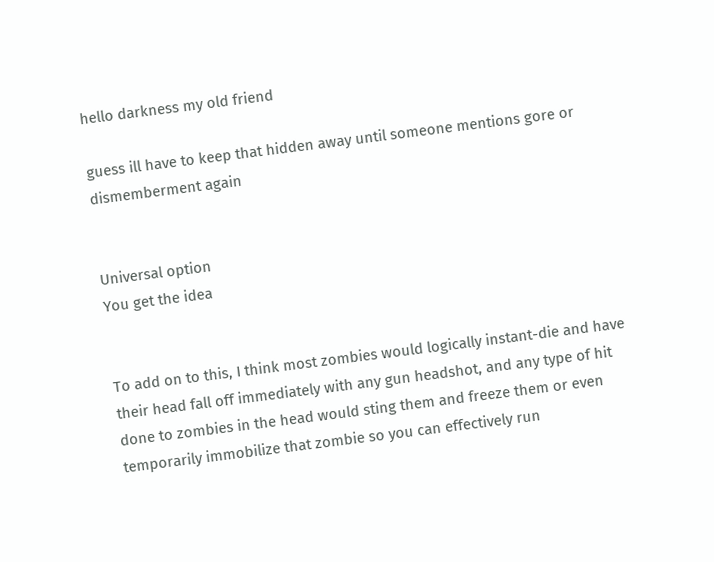hello darkness my old friend

guess ill have to keep that hidden away until someone mentions gore or dismemberment again


Universal option
You get the idea


To add on to this, I think most zombies would logically instant-die and have their head fall off immediately with any gun headshot, and any type of hit done to zombies in the head would sting them and freeze them or even temporarily immobilize that zombie so you can effectively run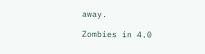away.

Zombies in 4.0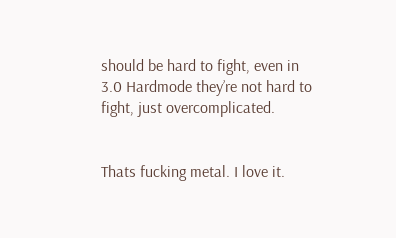should be hard to fight, even in 3.0 Hardmode they’re not hard to fight, just overcomplicated.


Thats fucking metal. I love it.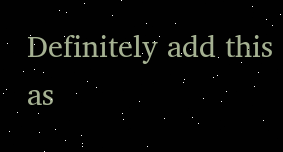Definitely add this as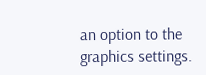an option to the graphics settings.